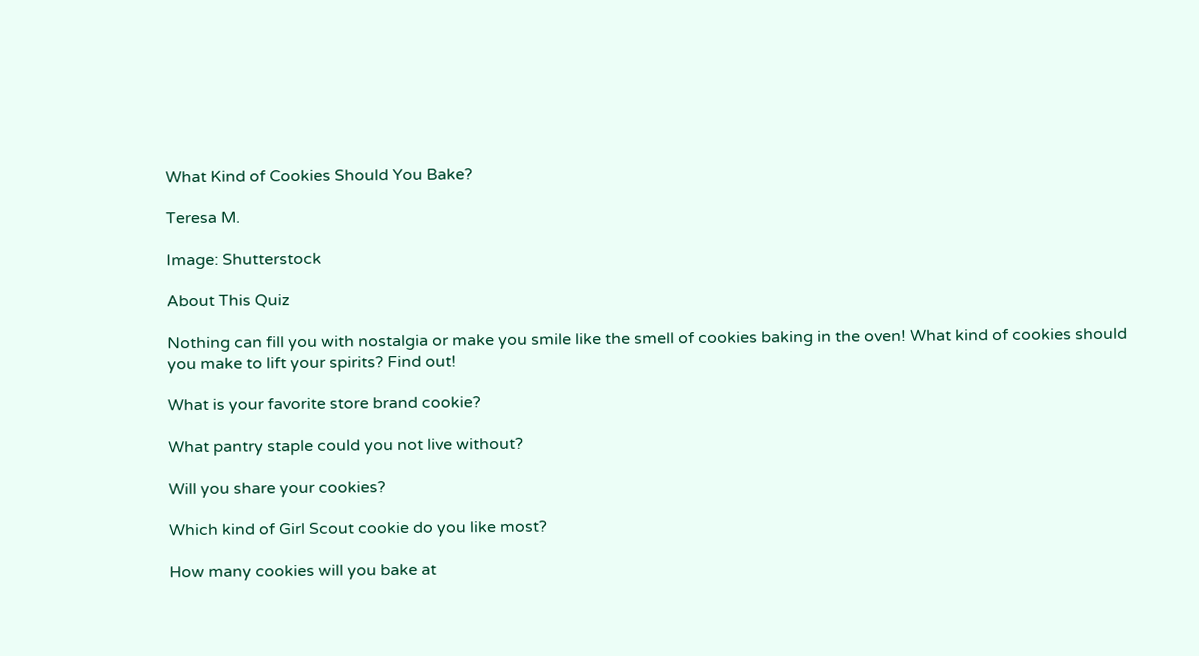What Kind of Cookies Should You Bake?

Teresa M.

Image: Shutterstock

About This Quiz

Nothing can fill you with nostalgia or make you smile like the smell of cookies baking in the oven! What kind of cookies should you make to lift your spirits? Find out!

What is your favorite store brand cookie?

What pantry staple could you not live without?

Will you share your cookies?

Which kind of Girl Scout cookie do you like most?

How many cookies will you bake at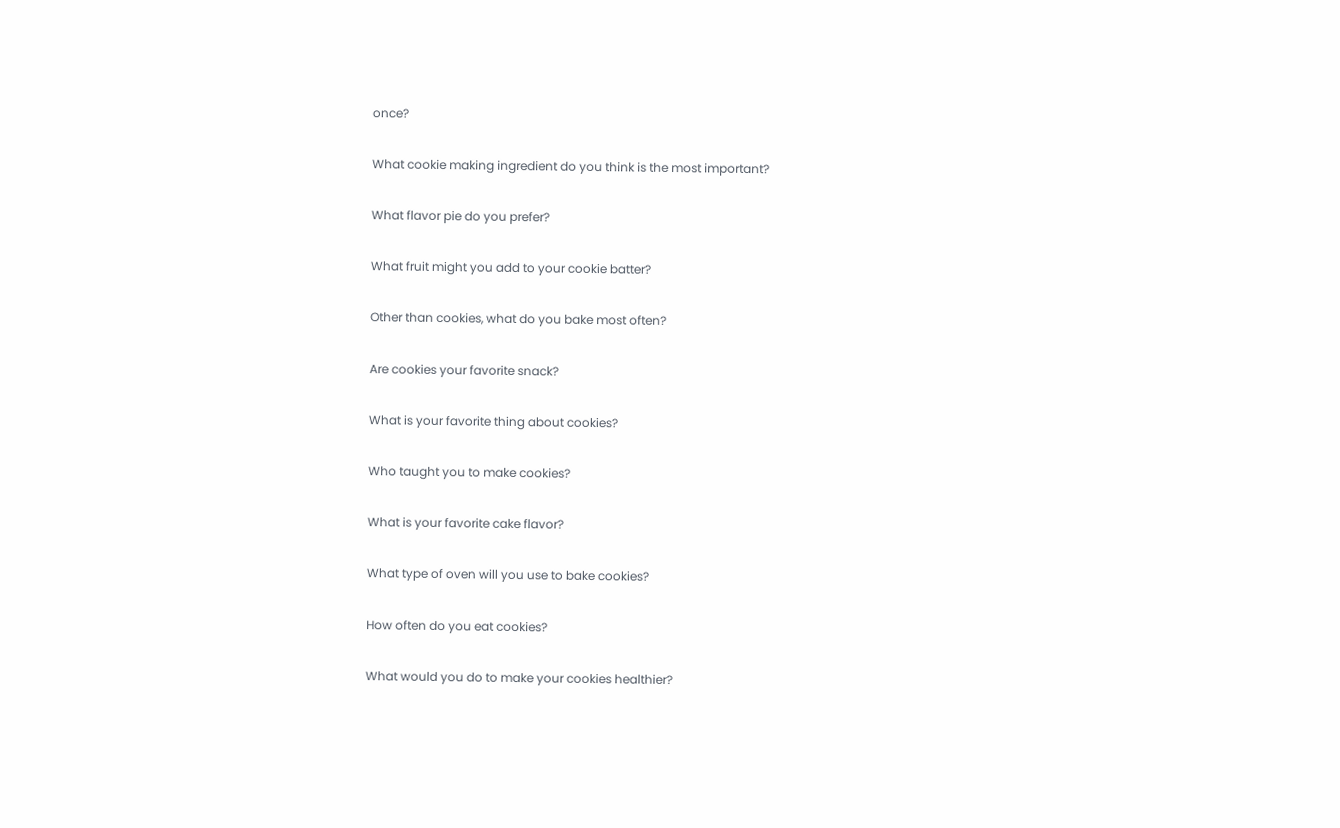once?

What cookie making ingredient do you think is the most important?

What flavor pie do you prefer?

What fruit might you add to your cookie batter?

Other than cookies, what do you bake most often?

Are cookies your favorite snack?

What is your favorite thing about cookies?

Who taught you to make cookies?

What is your favorite cake flavor?

What type of oven will you use to bake cookies?

How often do you eat cookies?

What would you do to make your cookies healthier?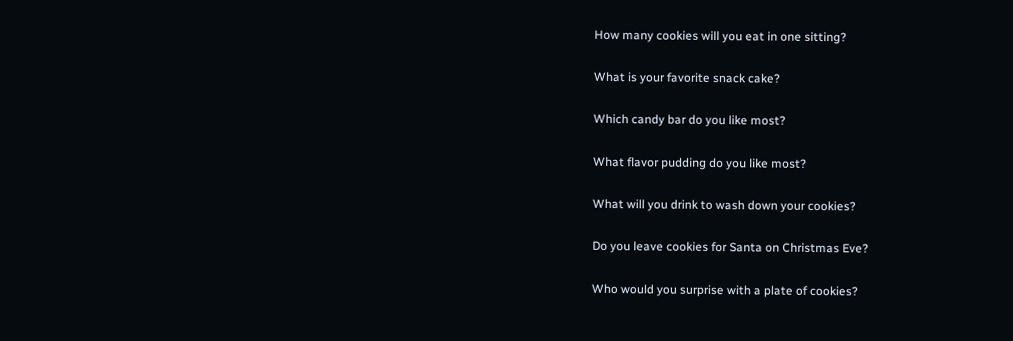How many cookies will you eat in one sitting?

What is your favorite snack cake?

Which candy bar do you like most?

What flavor pudding do you like most?

What will you drink to wash down your cookies?

Do you leave cookies for Santa on Christmas Eve?

Who would you surprise with a plate of cookies?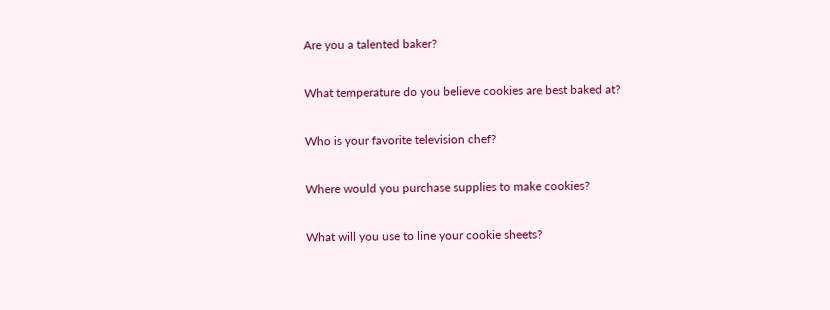Are you a talented baker?

What temperature do you believe cookies are best baked at?

Who is your favorite television chef?

Where would you purchase supplies to make cookies?

What will you use to line your cookie sheets?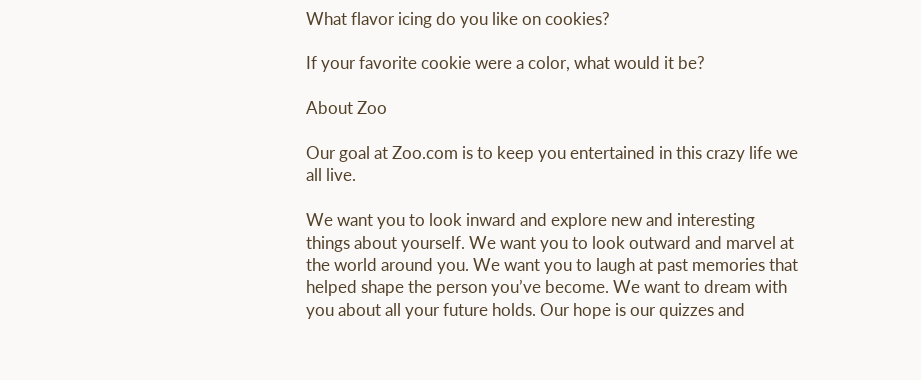What flavor icing do you like on cookies?

If your favorite cookie were a color, what would it be?

About Zoo

Our goal at Zoo.com is to keep you entertained in this crazy life we all live.

We want you to look inward and explore new and interesting things about yourself. We want you to look outward and marvel at the world around you. We want you to laugh at past memories that helped shape the person you’ve become. We want to dream with you about all your future holds. Our hope is our quizzes and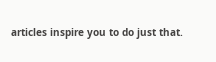articles inspire you to do just that.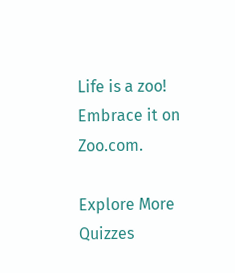Life is a zoo! Embrace it on Zoo.com.

Explore More Quizzes